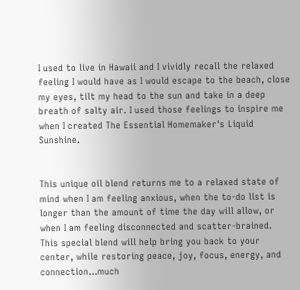I used to live in Hawaii and I vividly recall the relaxed feeling I would have as I would escape to the beach, close my eyes, tilt my head to the sun and take in a deep breath of salty air. I used those feelings to inspire me when I created The Essential Homemaker's Liquid Sunshine.


This unique oil blend returns me to a relaxed state of mind when I am feeling anxious, when the to-do list is longer than the amount of time the day will allow, or when I am feeling disconnected and scatter-brained. This special blend will help bring you back to your center, while restoring peace, joy, focus, energy, and connection...much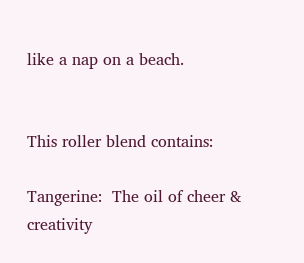like a nap on a beach.


This roller blend contains:

Tangerine:  The oil of cheer & creativity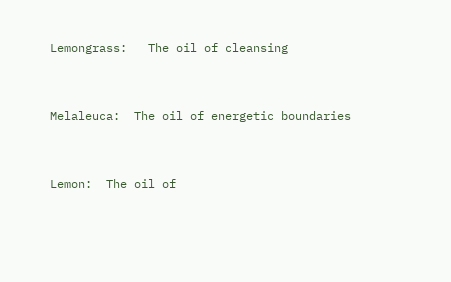Lemongrass:   The oil of cleansing


Melaleuca:  The oil of energetic boundaries


Lemon:  The oil of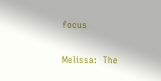focus


Melissa:  The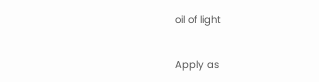oil of light


Apply as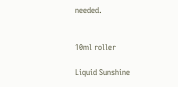needed.


10ml roller

Liquid Sunshine